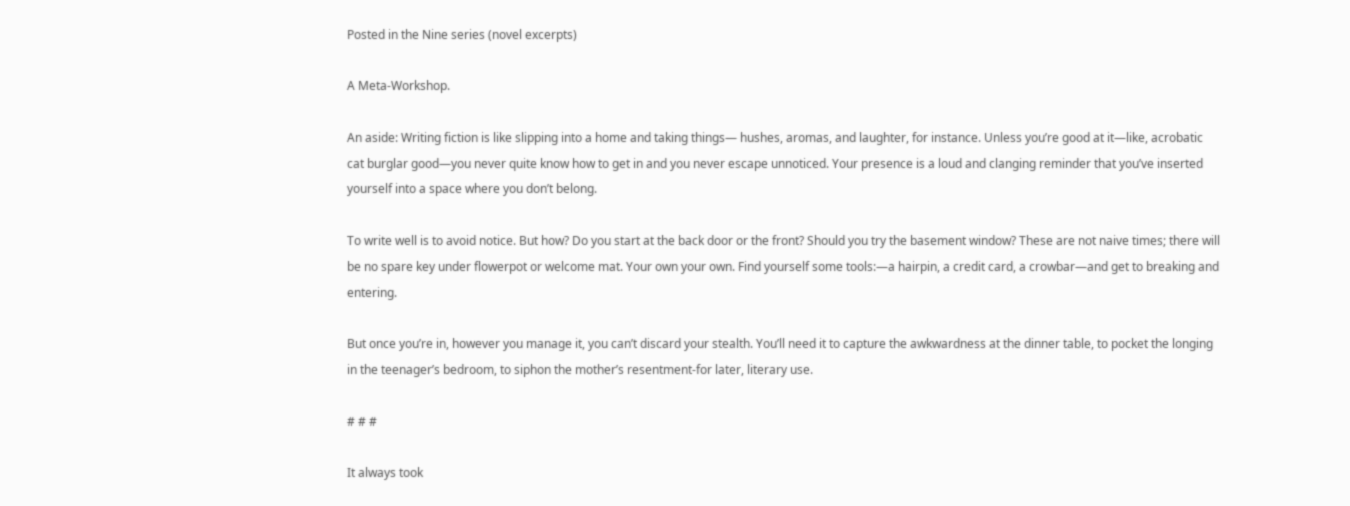Posted in the Nine series (novel excerpts)

A Meta-Workshop.

An aside: Writing fiction is like slipping into a home and taking things— hushes, aromas, and laughter, for instance. Unless you’re good at it—like, acrobatic cat burglar good—you never quite know how to get in and you never escape unnoticed. Your presence is a loud and clanging reminder that you’ve inserted yourself into a space where you don’t belong.

To write well is to avoid notice. But how? Do you start at the back door or the front? Should you try the basement window? These are not naive times; there will be no spare key under flowerpot or welcome mat. Your own your own. Find yourself some tools:—a hairpin, a credit card, a crowbar—and get to breaking and entering.

But once you’re in, however you manage it, you can’t discard your stealth. You’ll need it to capture the awkwardness at the dinner table, to pocket the longing in the teenager’s bedroom, to siphon the mother’s resentment-for later, literary use.

# # #

It always took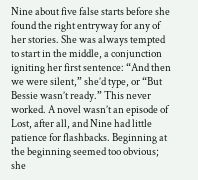Nine about five false starts before she found the right entryway for any of her stories. She was always tempted to start in the middle, a conjunction igniting her first sentence: “And then we were silent,” she’d type, or “But Bessie wasn’t ready.” This never worked. A novel wasn’t an episode of Lost, after all, and Nine had little patience for flashbacks. Beginning at the beginning seemed too obvious; she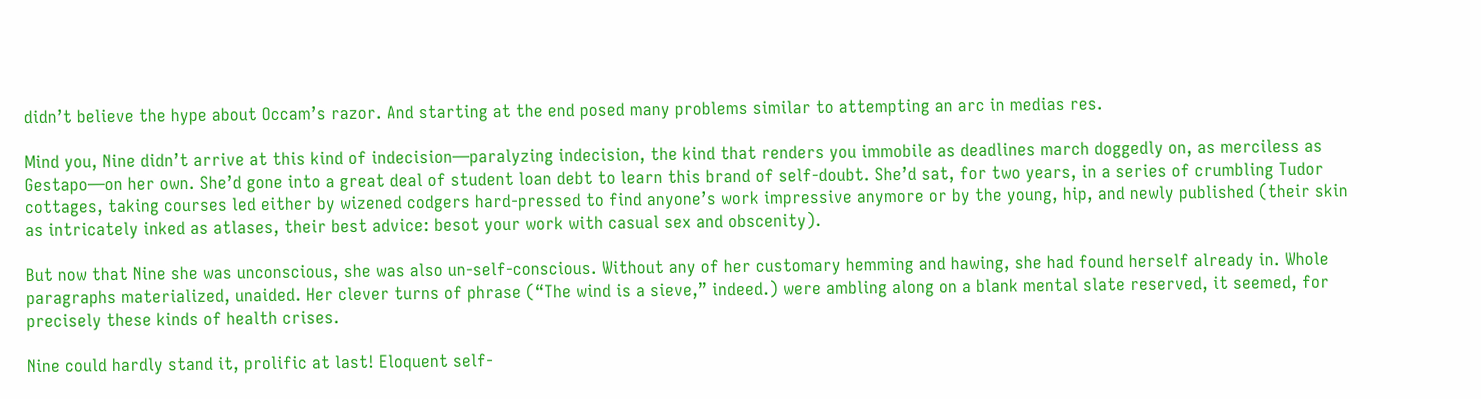didn’t believe the hype about Occam’s razor. And starting at the end posed many problems similar to attempting an arc in medias res.

Mind you, Nine didn’t arrive at this kind of indecision—paralyzing indecision, the kind that renders you immobile as deadlines march doggedly on, as merciless as Gestapo—on her own. She’d gone into a great deal of student loan debt to learn this brand of self-doubt. She’d sat, for two years, in a series of crumbling Tudor cottages, taking courses led either by wizened codgers hard-pressed to find anyone’s work impressive anymore or by the young, hip, and newly published (their skin as intricately inked as atlases, their best advice: besot your work with casual sex and obscenity).

But now that Nine she was unconscious, she was also un-self-conscious. Without any of her customary hemming and hawing, she had found herself already in. Whole paragraphs materialized, unaided. Her clever turns of phrase (“The wind is a sieve,” indeed.) were ambling along on a blank mental slate reserved, it seemed, for precisely these kinds of health crises.

Nine could hardly stand it, prolific at last! Eloquent self-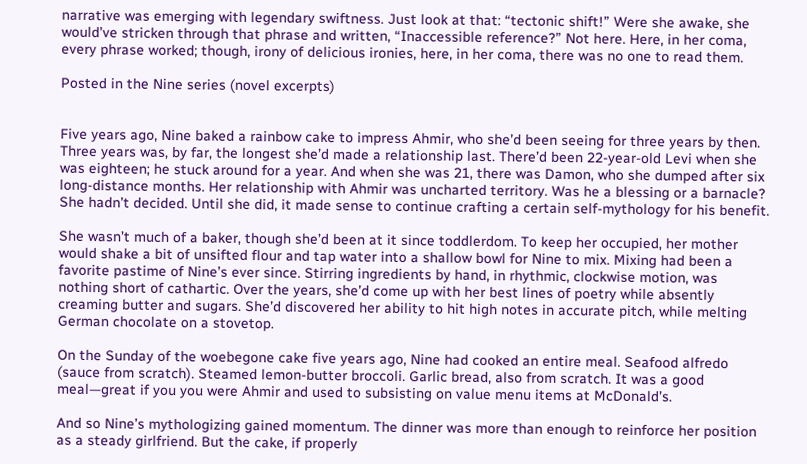narrative was emerging with legendary swiftness. Just look at that: “tectonic shift!” Were she awake, she would’ve stricken through that phrase and written, “Inaccessible reference?” Not here. Here, in her coma, every phrase worked; though, irony of delicious ironies, here, in her coma, there was no one to read them.

Posted in the Nine series (novel excerpts)


Five years ago, Nine baked a rainbow cake to impress Ahmir, who she’d been seeing for three years by then. Three years was, by far, the longest she’d made a relationship last. There’d been 22-year-old Levi when she was eighteen; he stuck around for a year. And when she was 21, there was Damon, who she dumped after six long-distance months. Her relationship with Ahmir was uncharted territory. Was he a blessing or a barnacle? She hadn’t decided. Until she did, it made sense to continue crafting a certain self-mythology for his benefit.

She wasn’t much of a baker, though she’d been at it since toddlerdom. To keep her occupied, her mother would shake a bit of unsifted flour and tap water into a shallow bowl for Nine to mix. Mixing had been a favorite pastime of Nine’s ever since. Stirring ingredients by hand, in rhythmic, clockwise motion, was nothing short of cathartic. Over the years, she’d come up with her best lines of poetry while absently creaming butter and sugars. She’d discovered her ability to hit high notes in accurate pitch, while melting German chocolate on a stovetop.

On the Sunday of the woebegone cake five years ago, Nine had cooked an entire meal. Seafood alfredo (sauce from scratch). Steamed lemon-butter broccoli. Garlic bread, also from scratch. It was a good meal—great if you you were Ahmir and used to subsisting on value menu items at McDonald’s.

And so Nine’s mythologizing gained momentum. The dinner was more than enough to reinforce her position as a steady girlfriend. But the cake, if properly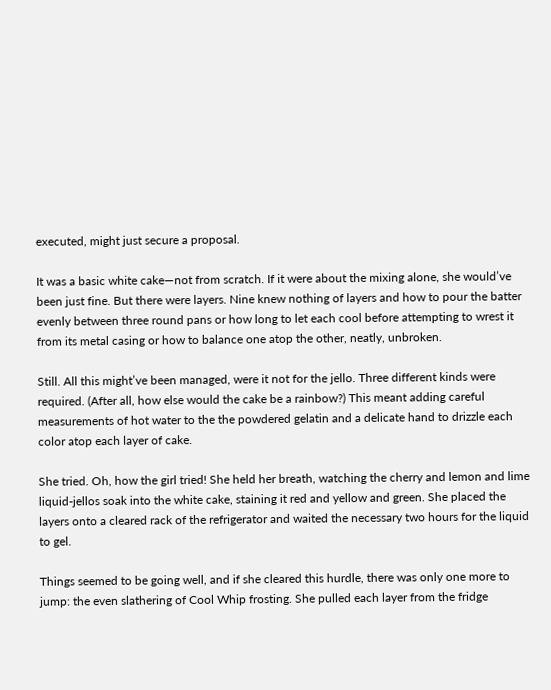executed, might just secure a proposal.

It was a basic white cake—not from scratch. If it were about the mixing alone, she would’ve been just fine. But there were layers. Nine knew nothing of layers and how to pour the batter evenly between three round pans or how long to let each cool before attempting to wrest it from its metal casing or how to balance one atop the other, neatly, unbroken.

Still. All this might’ve been managed, were it not for the jello. Three different kinds were required. (After all, how else would the cake be a rainbow?) This meant adding careful measurements of hot water to the the powdered gelatin and a delicate hand to drizzle each color atop each layer of cake.

She tried. Oh, how the girl tried! She held her breath, watching the cherry and lemon and lime liquid-jellos soak into the white cake, staining it red and yellow and green. She placed the layers onto a cleared rack of the refrigerator and waited the necessary two hours for the liquid to gel.

Things seemed to be going well, and if she cleared this hurdle, there was only one more to jump: the even slathering of Cool Whip frosting. She pulled each layer from the fridge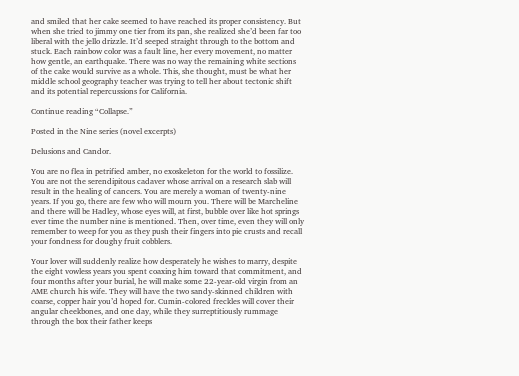and smiled that her cake seemed to have reached its proper consistency. But when she tried to jimmy one tier from its pan, she realized she’d been far too liberal with the jello drizzle. It’d seeped straight through to the bottom and stuck. Each rainbow color was a fault line, her every movement, no matter how gentle, an earthquake. There was no way the remaining white sections of the cake would survive as a whole. This, she thought, must be what her middle school geography teacher was trying to tell her about tectonic shift and its potential repercussions for California.

Continue reading “Collapse.”

Posted in the Nine series (novel excerpts)

Delusions and Candor.

You are no flea in petrified amber, no exoskeleton for the world to fossilize. You are not the serendipitous cadaver whose arrival on a research slab will result in the healing of cancers. You are merely a woman of twenty-nine years. If you go, there are few who will mourn you. There will be Marcheline and there will be Hadley, whose eyes will, at first, bubble over like hot springs ever time the number nine is mentioned. Then, over time, even they will only remember to weep for you as they push their fingers into pie crusts and recall your fondness for doughy fruit cobblers.

Your lover will suddenly realize how desperately he wishes to marry, despite the eight vowless years you spent coaxing him toward that commitment, and four months after your burial, he will make some 22-year-old virgin from an AME church his wife. They will have the two sandy-skinned children with coarse, copper hair you’d hoped for. Cumin-colored freckles will cover their angular cheekbones, and one day, while they surreptitiously rummage through the box their father keeps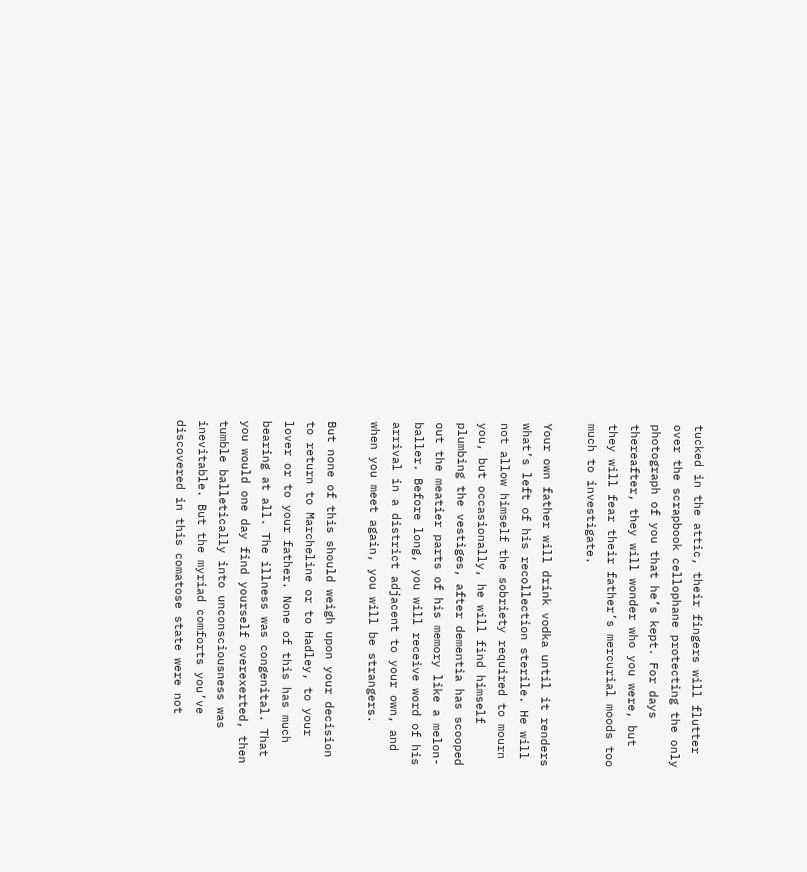tucked in the attic, their fingers will flutter over the scrapbook cellophane protecting the only photograph of you that he’s kept. For days thereafter, they will wonder who you were, but they will fear their father’s mercurial moods too much to investigate.

Your own father will drink vodka until it renders what’s left of his recollection sterile. He will not allow himself the sobriety required to mourn you, but occasionally, he will find himself plumbing the vestiges, after dementia has scooped out the meatier parts of his memory like a melon-baller. Before long, you will receive word of his arrival in a district adjacent to your own, and when you meet again, you will be strangers.

But none of this should weigh upon your decision to return to Marcheline or to Hadley, to your lover or to your father. None of this has much bearing at all. The illness was congenital. That you would one day find yourself overexerted, then tumble balletically into unconsciousness was inevitable. But the myriad comforts you’ve discovered in this comatose state were not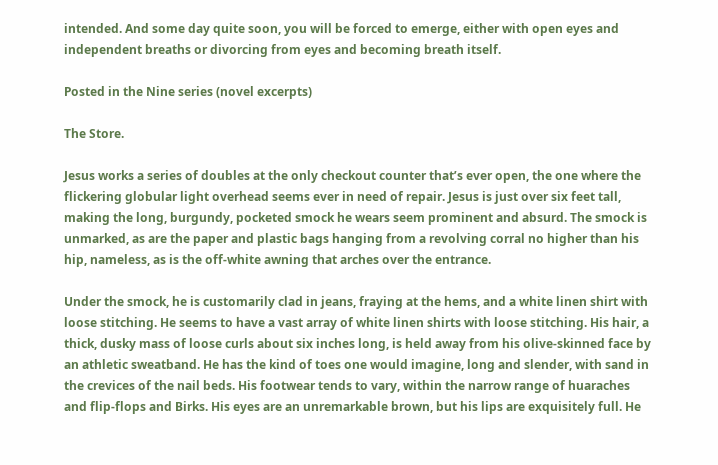intended. And some day quite soon, you will be forced to emerge, either with open eyes and independent breaths or divorcing from eyes and becoming breath itself.

Posted in the Nine series (novel excerpts)

The Store.

Jesus works a series of doubles at the only checkout counter that’s ever open, the one where the flickering globular light overhead seems ever in need of repair. Jesus is just over six feet tall, making the long, burgundy, pocketed smock he wears seem prominent and absurd. The smock is unmarked, as are the paper and plastic bags hanging from a revolving corral no higher than his hip, nameless, as is the off-white awning that arches over the entrance.

Under the smock, he is customarily clad in jeans, fraying at the hems, and a white linen shirt with loose stitching. He seems to have a vast array of white linen shirts with loose stitching. His hair, a thick, dusky mass of loose curls about six inches long, is held away from his olive-skinned face by an athletic sweatband. He has the kind of toes one would imagine, long and slender, with sand in the crevices of the nail beds. His footwear tends to vary, within the narrow range of huaraches and flip-flops and Birks. His eyes are an unremarkable brown, but his lips are exquisitely full. He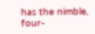has the nimble, four-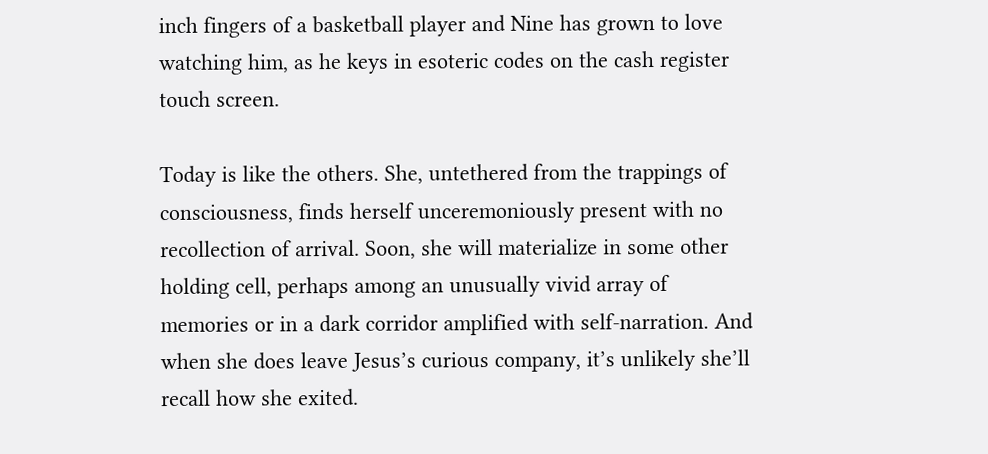inch fingers of a basketball player and Nine has grown to love watching him, as he keys in esoteric codes on the cash register touch screen.

Today is like the others. She, untethered from the trappings of consciousness, finds herself unceremoniously present with no recollection of arrival. Soon, she will materialize in some other holding cell, perhaps among an unusually vivid array of memories or in a dark corridor amplified with self-narration. And when she does leave Jesus’s curious company, it’s unlikely she’ll recall how she exited.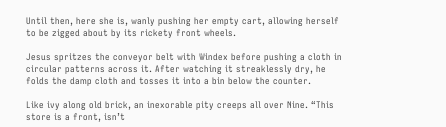Until then, here she is, wanly pushing her empty cart, allowing herself to be zigged about by its rickety front wheels.

Jesus spritzes the conveyor belt with Windex before pushing a cloth in circular patterns across it. After watching it streaklessly dry, he folds the damp cloth and tosses it into a bin below the counter.

Like ivy along old brick, an inexorable pity creeps all over Nine. “This store is a front, isn’t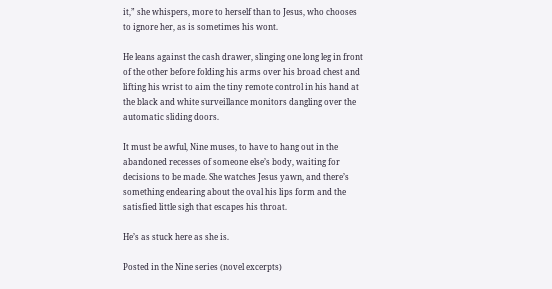it,” she whispers, more to herself than to Jesus, who chooses to ignore her, as is sometimes his wont.

He leans against the cash drawer, slinging one long leg in front of the other before folding his arms over his broad chest and lifting his wrist to aim the tiny remote control in his hand at the black and white surveillance monitors dangling over the automatic sliding doors.

It must be awful, Nine muses, to have to hang out in the abandoned recesses of someone else’s body, waiting for decisions to be made. She watches Jesus yawn, and there’s something endearing about the oval his lips form and the satisfied little sigh that escapes his throat.

He’s as stuck here as she is.

Posted in the Nine series (novel excerpts)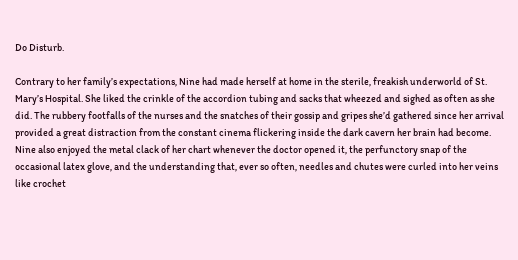Do Disturb.

Contrary to her family’s expectations, Nine had made herself at home in the sterile, freakish underworld of St. Mary’s Hospital. She liked the crinkle of the accordion tubing and sacks that wheezed and sighed as often as she did. The rubbery footfalls of the nurses and the snatches of their gossip and gripes she’d gathered since her arrival provided a great distraction from the constant cinema flickering inside the dark cavern her brain had become. Nine also enjoyed the metal clack of her chart whenever the doctor opened it, the perfunctory snap of the occasional latex glove, and the understanding that, ever so often, needles and chutes were curled into her veins like crochet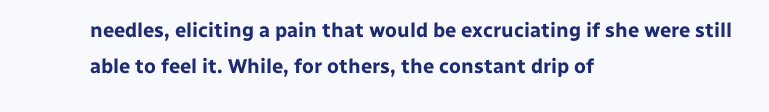needles, eliciting a pain that would be excruciating if she were still able to feel it. While, for others, the constant drip of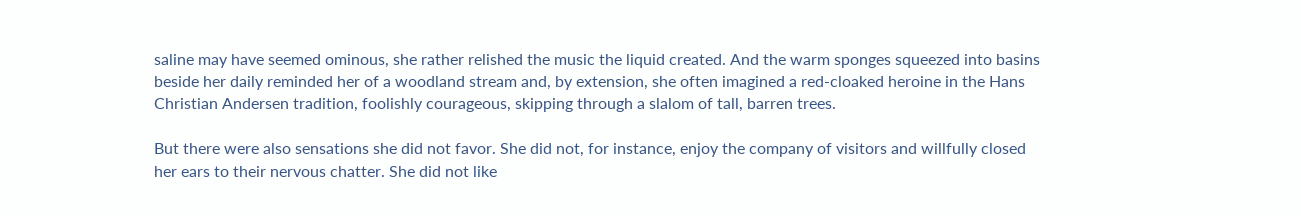saline may have seemed ominous, she rather relished the music the liquid created. And the warm sponges squeezed into basins beside her daily reminded her of a woodland stream and, by extension, she often imagined a red-cloaked heroine in the Hans Christian Andersen tradition, foolishly courageous, skipping through a slalom of tall, barren trees.

But there were also sensations she did not favor. She did not, for instance, enjoy the company of visitors and willfully closed her ears to their nervous chatter. She did not like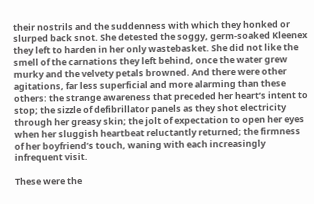their nostrils and the suddenness with which they honked or slurped back snot. She detested the soggy, germ-soaked Kleenex they left to harden in her only wastebasket. She did not like the smell of the carnations they left behind, once the water grew murky and the velvety petals browned. And there were other agitations, far less superficial and more alarming than these others: the strange awareness that preceded her heart’s intent to stop; the sizzle of defibrillator panels as they shot electricity through her greasy skin; the jolt of expectation to open her eyes when her sluggish heartbeat reluctantly returned; the firmness of her boyfriend’s touch, waning with each increasingly infrequent visit.

These were the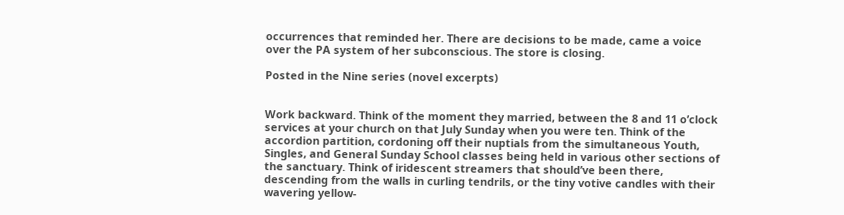occurrences that reminded her. There are decisions to be made, came a voice over the PA system of her subconscious. The store is closing.

Posted in the Nine series (novel excerpts)


Work backward. Think of the moment they married, between the 8 and 11 o’clock services at your church on that July Sunday when you were ten. Think of the accordion partition, cordoning off their nuptials from the simultaneous Youth, Singles, and General Sunday School classes being held in various other sections of the sanctuary. Think of iridescent streamers that should’ve been there, descending from the walls in curling tendrils, or the tiny votive candles with their wavering yellow-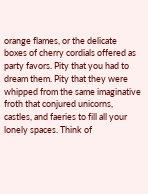orange flames, or the delicate boxes of cherry cordials offered as party favors. Pity that you had to dream them. Pity that they were whipped from the same imaginative froth that conjured unicorns, castles, and faeries to fill all your lonely spaces. Think of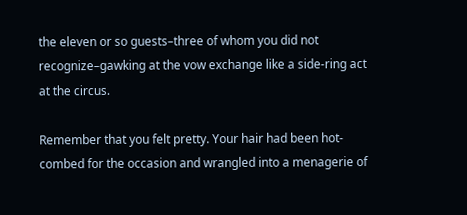the eleven or so guests–three of whom you did not recognize–gawking at the vow exchange like a side-ring act at the circus.

Remember that you felt pretty. Your hair had been hot-combed for the occasion and wrangled into a menagerie of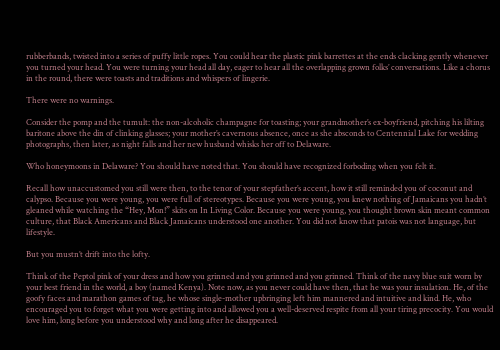rubberbands, twisted into a series of puffy little ropes. You could hear the plastic pink barrettes at the ends clacking gently whenever you turned your head. You were turning your head all day, eager to hear all the overlapping grown folks’ conversations. Like a chorus in the round, there were toasts and traditions and whispers of lingerie.

There were no warnings.

Consider the pomp and the tumult: the non-alcoholic champagne for toasting; your grandmother’s ex-boyfriend, pitching his lilting baritone above the din of clinking glasses; your mother’s cavernous absence, once as she absconds to Centennial Lake for wedding photographs, then later, as night falls and her new husband whisks her off to Delaware.

Who honeymoons in Delaware? You should have noted that. You should have recognized forboding when you felt it.

Recall how unaccustomed you still were then, to the tenor of your stepfather’s accent, how it still reminded you of coconut and calypso. Because you were young, you were full of stereotypes. Because you were young, you knew nothing of Jamaicans you hadn’t gleaned while watching the “Hey, Mon!” skits on In Living Color. Because you were young, you thought brown skin meant common culture, that Black Americans and Black Jamaicans understood one another. You did not know that patois was not language, but lifestyle.

But you mustn’t drift into the lofty.

Think of the Peptol pink of your dress and how you grinned and you grinned and you grinned. Think of the navy blue suit worn by your best friend in the world, a boy (named Kenya). Note now, as you never could have then, that he was your insulation. He, of the goofy faces and marathon games of tag, he whose single-mother upbringing left him mannered and intuitive and kind. He, who encouraged you to forget what you were getting into and allowed you a well-deserved respite from all your tiring precocity. You would love him, long before you understood why and long after he disappeared.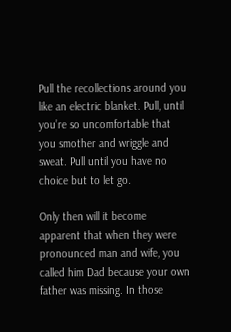Pull the recollections around you like an electric blanket. Pull, until you’re so uncomfortable that you smother and wriggle and sweat. Pull until you have no choice but to let go.

Only then will it become apparent that when they were pronounced man and wife, you called him Dad because your own father was missing. In those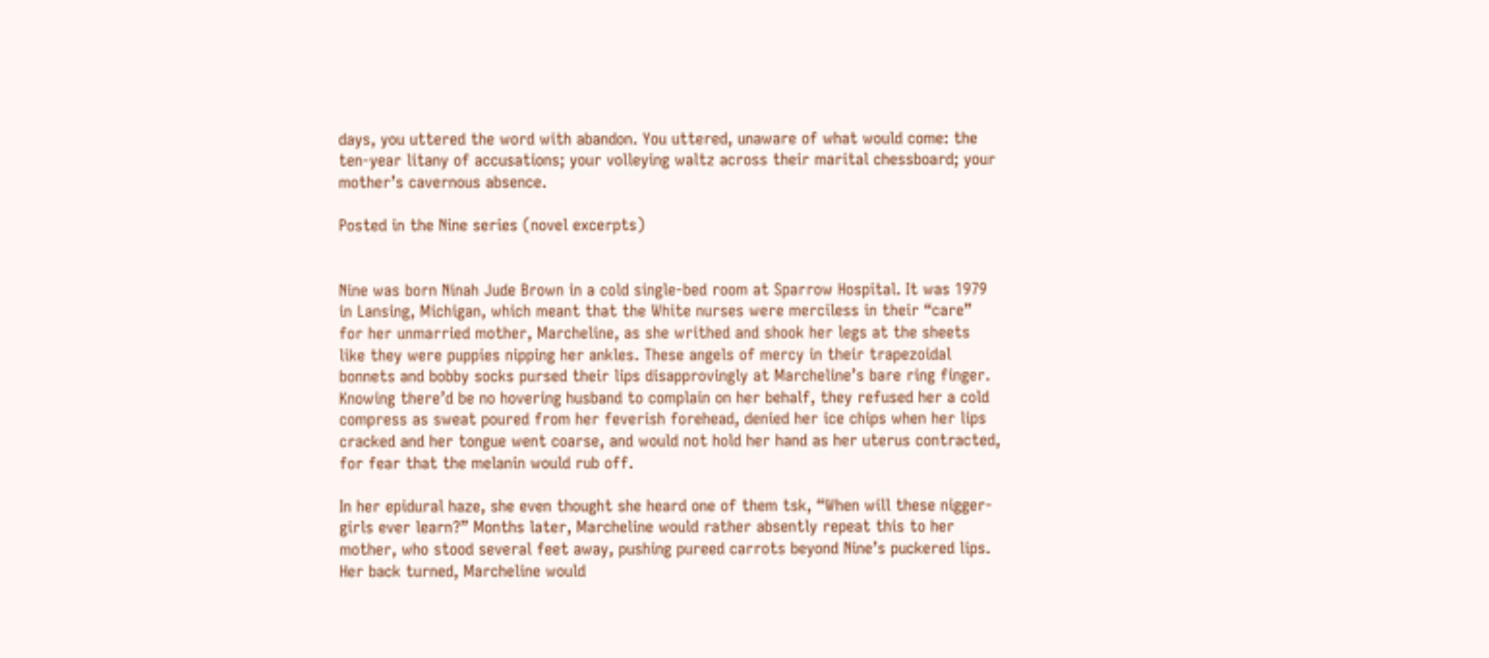days, you uttered the word with abandon. You uttered, unaware of what would come: the ten-year litany of accusations; your volleying waltz across their marital chessboard; your mother’s cavernous absence.

Posted in the Nine series (novel excerpts)


Nine was born Ninah Jude Brown in a cold single-bed room at Sparrow Hospital. It was 1979 in Lansing, Michigan, which meant that the White nurses were merciless in their “care” for her unmarried mother, Marcheline, as she writhed and shook her legs at the sheets like they were puppies nipping her ankles. These angels of mercy in their trapezoidal bonnets and bobby socks pursed their lips disapprovingly at Marcheline’s bare ring finger. Knowing there’d be no hovering husband to complain on her behalf, they refused her a cold compress as sweat poured from her feverish forehead, denied her ice chips when her lips cracked and her tongue went coarse, and would not hold her hand as her uterus contracted, for fear that the melanin would rub off.

In her epidural haze, she even thought she heard one of them tsk, “When will these nigger-girls ever learn?” Months later, Marcheline would rather absently repeat this to her mother, who stood several feet away, pushing pureed carrots beyond Nine’s puckered lips. Her back turned, Marcheline would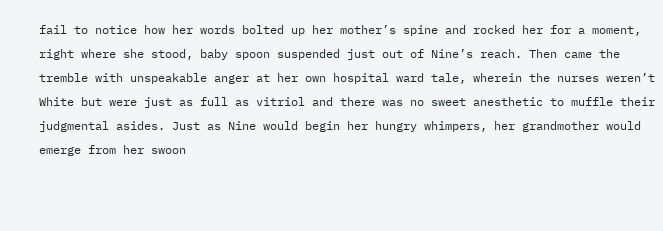fail to notice how her words bolted up her mother’s spine and rocked her for a moment, right where she stood, baby spoon suspended just out of Nine’s reach. Then came the tremble with unspeakable anger at her own hospital ward tale, wherein the nurses weren’t White but were just as full as vitriol and there was no sweet anesthetic to muffle their judgmental asides. Just as Nine would begin her hungry whimpers, her grandmother would emerge from her swoon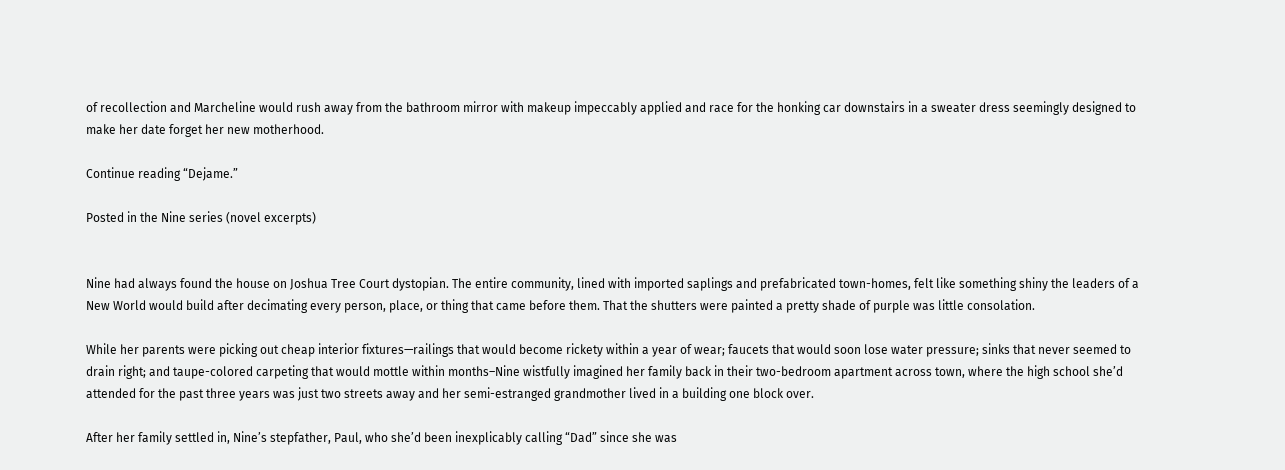of recollection and Marcheline would rush away from the bathroom mirror with makeup impeccably applied and race for the honking car downstairs in a sweater dress seemingly designed to make her date forget her new motherhood.

Continue reading “Dejame.”

Posted in the Nine series (novel excerpts)


Nine had always found the house on Joshua Tree Court dystopian. The entire community, lined with imported saplings and prefabricated town-homes, felt like something shiny the leaders of a New World would build after decimating every person, place, or thing that came before them. That the shutters were painted a pretty shade of purple was little consolation.

While her parents were picking out cheap interior fixtures—railings that would become rickety within a year of wear; faucets that would soon lose water pressure; sinks that never seemed to drain right; and taupe-colored carpeting that would mottle within months–Nine wistfully imagined her family back in their two-bedroom apartment across town, where the high school she’d attended for the past three years was just two streets away and her semi-estranged grandmother lived in a building one block over.

After her family settled in, Nine’s stepfather, Paul, who she’d been inexplicably calling “Dad” since she was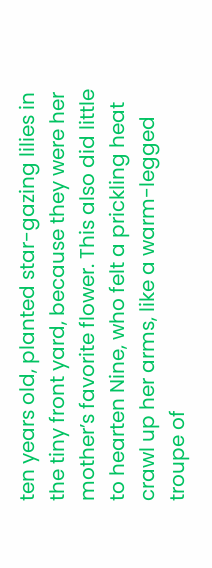ten years old, planted star-gazing lilies in the tiny front yard, because they were her mother’s favorite flower. This also did little to hearten Nine, who felt a prickling heat crawl up her arms, like a warm-legged troupe of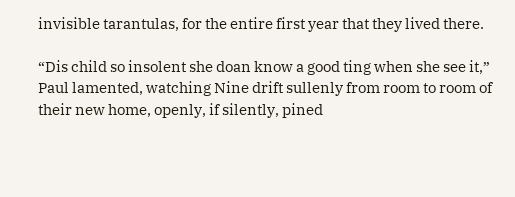invisible tarantulas, for the entire first year that they lived there.

“Dis child so insolent she doan know a good ting when she see it,” Paul lamented, watching Nine drift sullenly from room to room of their new home, openly, if silently, pined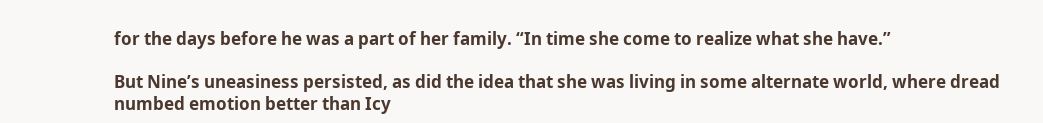for the days before he was a part of her family. “In time she come to realize what she have.”

But Nine’s uneasiness persisted, as did the idea that she was living in some alternate world, where dread numbed emotion better than Icy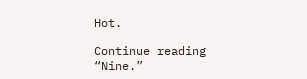Hot.

Continue reading “Nine.”